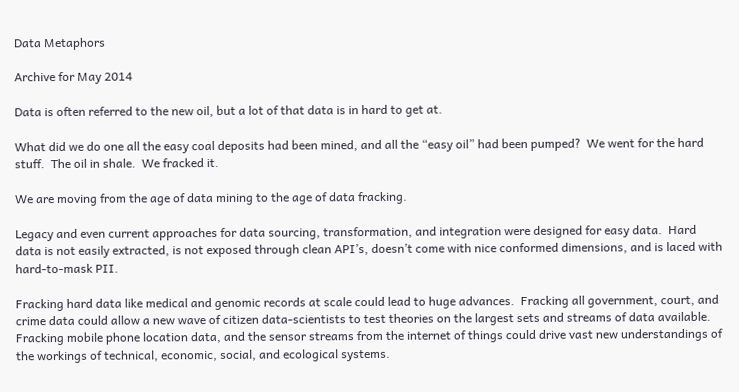Data Metaphors

Archive for May 2014

Data is often referred to the new oil, but a lot of that data is in hard to get at.

What did we do one all the easy coal deposits had been mined, and all the “easy oil” had been pumped?  We went for the hard stuff.  The oil in shale.  We fracked it.

We are moving from the age of data mining to the age of data fracking.

Legacy and even current approaches for data sourcing, transformation, and integration were designed for easy data.  Hard data is not easily extracted, is not exposed through clean API’s, doesn’t come with nice conformed dimensions, and is laced with hard-to-mask PII.

Fracking hard data like medical and genomic records at scale could lead to huge advances.  Fracking all government, court, and crime data could allow a new wave of citizen data-scientists to test theories on the largest sets and streams of data available.  Fracking mobile phone location data, and the sensor streams from the internet of things could drive vast new understandings of the workings of technical, economic, social, and ecological systems.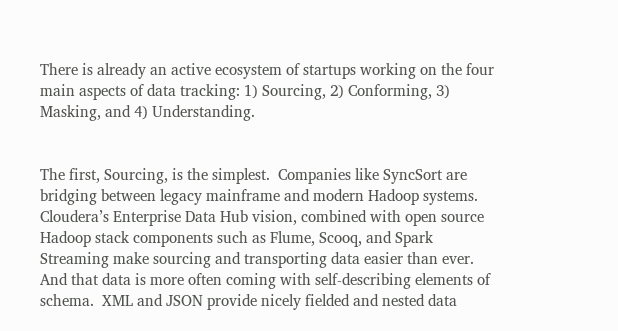There is already an active ecosystem of startups working on the four main aspects of data tracking: 1) Sourcing, 2) Conforming, 3) Masking, and 4) Understanding.


The first, Sourcing, is the simplest.  Companies like SyncSort are bridging between legacy mainframe and modern Hadoop systems.  Cloudera’s Enterprise Data Hub vision, combined with open source Hadoop stack components such as Flume, Scooq, and Spark Streaming make sourcing and transporting data easier than ever.  And that data is more often coming with self-describing elements of schema.  XML and JSON provide nicely fielded and nested data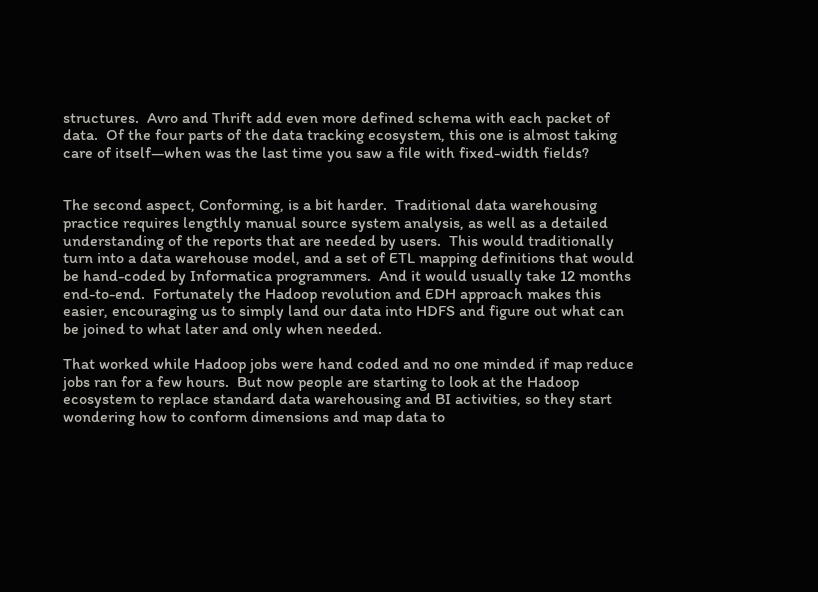structures.  Avro and Thrift add even more defined schema with each packet of data.  Of the four parts of the data tracking ecosystem, this one is almost taking care of itself—when was the last time you saw a file with fixed-width fields?


The second aspect, Conforming, is a bit harder.  Traditional data warehousing practice requires lengthly manual source system analysis, as well as a detailed understanding of the reports that are needed by users.  This would traditionally turn into a data warehouse model, and a set of ETL mapping definitions that would be hand-coded by Informatica programmers.  And it would usually take 12 months end-to-end.  Fortunately the Hadoop revolution and EDH approach makes this easier, encouraging us to simply land our data into HDFS and figure out what can be joined to what later and only when needed.

That worked while Hadoop jobs were hand coded and no one minded if map reduce jobs ran for a few hours.  But now people are starting to look at the Hadoop ecosystem to replace standard data warehousing and BI activities, so they start wondering how to conform dimensions and map data to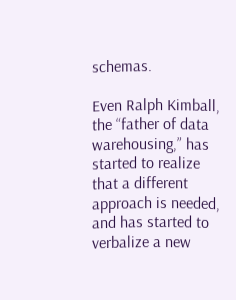schemas.

Even Ralph Kimball, the “father of data warehousing,” has started to realize that a different approach is needed, and has started to verbalize a new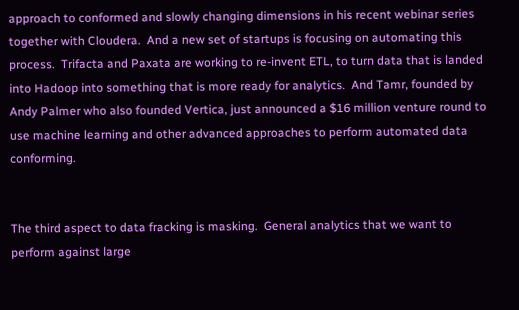approach to conformed and slowly changing dimensions in his recent webinar series together with Cloudera.  And a new set of startups is focusing on automating this process.  Trifacta and Paxata are working to re-invent ETL, to turn data that is landed into Hadoop into something that is more ready for analytics.  And Tamr, founded by Andy Palmer who also founded Vertica, just announced a $16 million venture round to use machine learning and other advanced approaches to perform automated data conforming.


The third aspect to data fracking is masking.  General analytics that we want to perform against large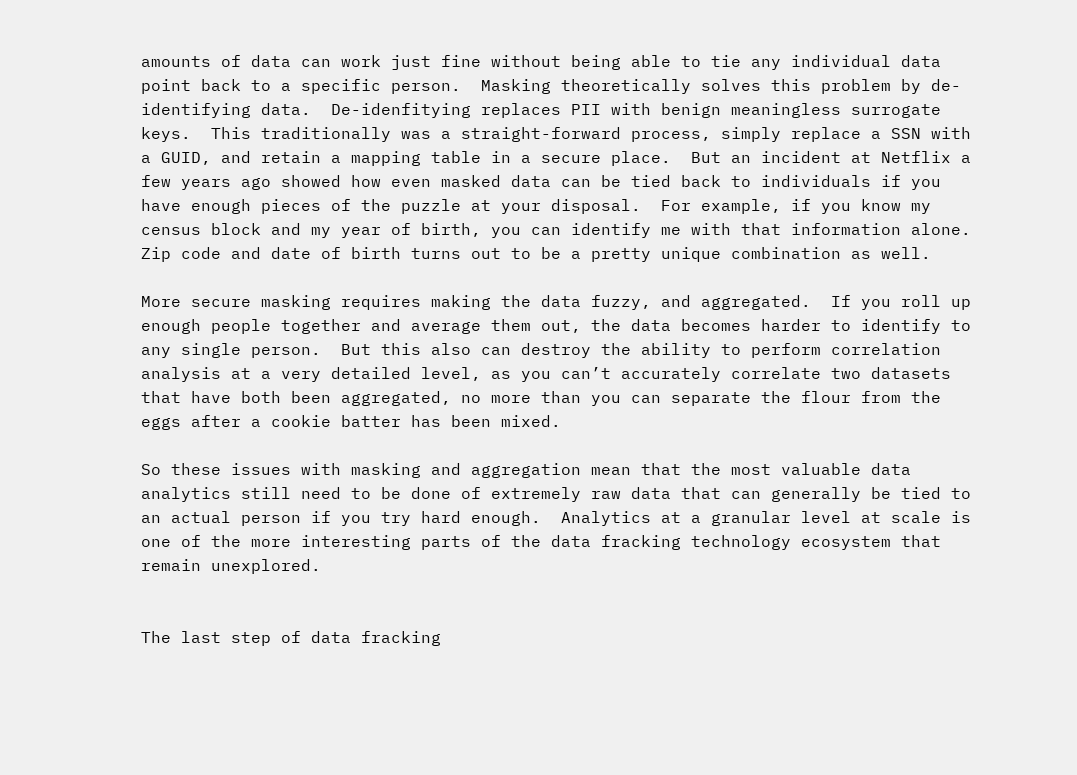amounts of data can work just fine without being able to tie any individual data point back to a specific person.  Masking theoretically solves this problem by de-identifying data.  De-idenfitying replaces PII with benign meaningless surrogate keys.  This traditionally was a straight-forward process, simply replace a SSN with a GUID, and retain a mapping table in a secure place.  But an incident at Netflix a few years ago showed how even masked data can be tied back to individuals if you have enough pieces of the puzzle at your disposal.  For example, if you know my census block and my year of birth, you can identify me with that information alone.  Zip code and date of birth turns out to be a pretty unique combination as well.

More secure masking requires making the data fuzzy, and aggregated.  If you roll up enough people together and average them out, the data becomes harder to identify to any single person.  But this also can destroy the ability to perform correlation analysis at a very detailed level, as you can’t accurately correlate two datasets that have both been aggregated, no more than you can separate the flour from the eggs after a cookie batter has been mixed.

So these issues with masking and aggregation mean that the most valuable data analytics still need to be done of extremely raw data that can generally be tied to an actual person if you try hard enough.  Analytics at a granular level at scale is one of the more interesting parts of the data fracking technology ecosystem that remain unexplored.


The last step of data fracking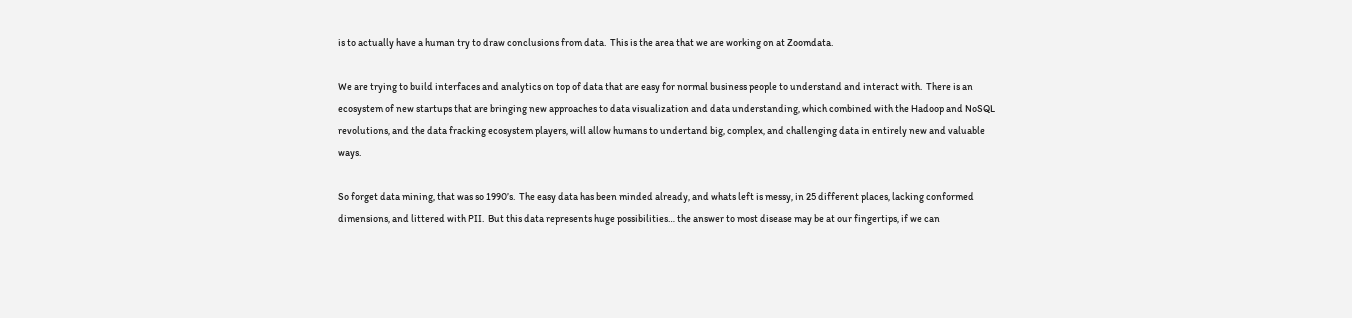is to actually have a human try to draw conclusions from data.  This is the area that we are working on at Zoomdata.

We are trying to build interfaces and analytics on top of data that are easy for normal business people to understand and interact with.  There is an ecosystem of new startups that are bringing new approaches to data visualization and data understanding, which combined with the Hadoop and NoSQL revolutions, and the data fracking ecosystem players, will allow humans to undertand big, complex, and challenging data in entirely new and valuable ways.

So forget data mining, that was so 1990’s.  The easy data has been minded already, and whats left is messy, in 25 different places, lacking conformed dimensions, and littered with PII.  But this data represents huge possibilities… the answer to most disease may be at our fingertips, if we can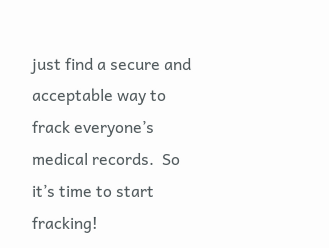just find a secure and acceptable way to frack everyone’s medical records.  So it’s time to start fracking!